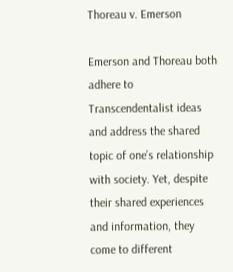Thoreau v. Emerson

Emerson and Thoreau both adhere to Transcendentalist ideas and address the shared topic of one’s relationship with society. Yet, despite their shared experiences and information, they come to different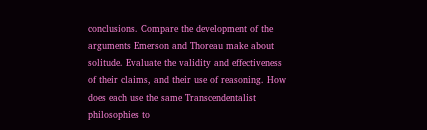conclusions. Compare the development of the arguments Emerson and Thoreau make about solitude. Evaluate the validity and effectiveness of their claims, and their use of reasoning. How does each use the same Transcendentalist philosophies to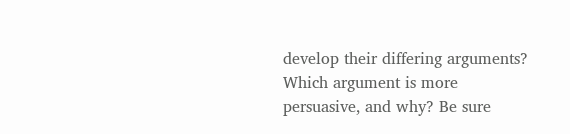develop their differing arguments? Which argument is more persuasive, and why? Be sure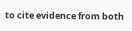to cite evidence from both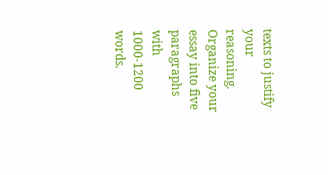texts to justify your reasoning. Organize your essay into five paragraphs with 1000-1200 words.